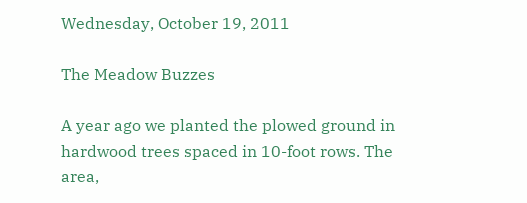Wednesday, October 19, 2011

The Meadow Buzzes

A year ago we planted the plowed ground in hardwood trees spaced in 10-foot rows. The area,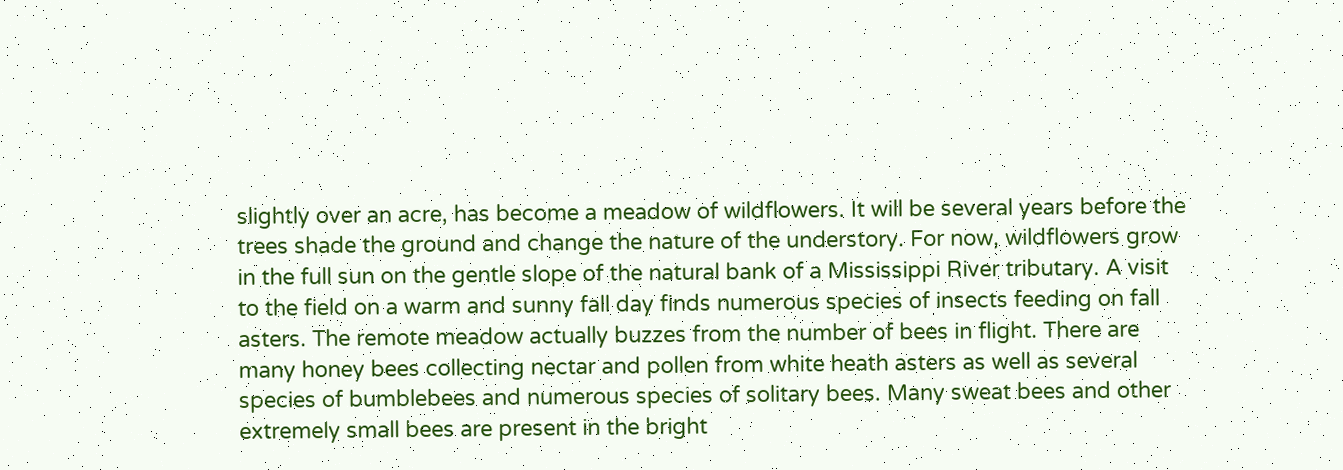slightly over an acre, has become a meadow of wildflowers. It will be several years before the trees shade the ground and change the nature of the understory. For now, wildflowers grow in the full sun on the gentle slope of the natural bank of a Mississippi River tributary. A visit to the field on a warm and sunny fall day finds numerous species of insects feeding on fall asters. The remote meadow actually buzzes from the number of bees in flight. There are many honey bees collecting nectar and pollen from white heath asters as well as several species of bumblebees and numerous species of solitary bees. Many sweat bees and other extremely small bees are present in the bright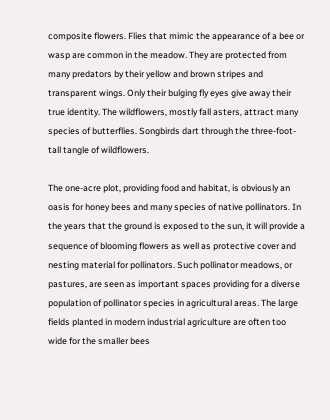composite flowers. Flies that mimic the appearance of a bee or wasp are common in the meadow. They are protected from many predators by their yellow and brown stripes and transparent wings. Only their bulging fly eyes give away their true identity. The wildflowers, mostly fall asters, attract many species of butterflies. Songbirds dart through the three-foot-tall tangle of wildflowers.

The one-acre plot, providing food and habitat, is obviously an oasis for honey bees and many species of native pollinators. In the years that the ground is exposed to the sun, it will provide a sequence of blooming flowers as well as protective cover and nesting material for pollinators. Such pollinator meadows, or pastures, are seen as important spaces providing for a diverse population of pollinator species in agricultural areas. The large fields planted in modern industrial agriculture are often too wide for the smaller bees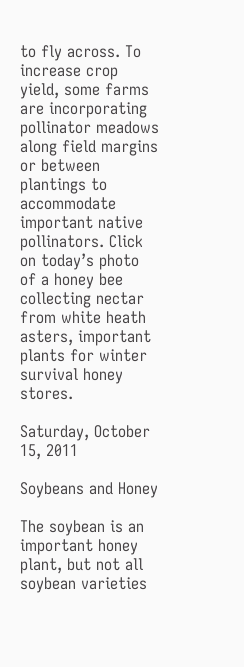to fly across. To increase crop yield, some farms are incorporating pollinator meadows along field margins or between plantings to accommodate important native pollinators. Click on today’s photo of a honey bee collecting nectar from white heath asters, important plants for winter survival honey stores.

Saturday, October 15, 2011

Soybeans and Honey

The soybean is an important honey plant, but not all soybean varieties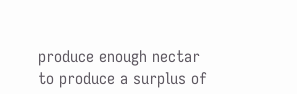produce enough nectar to produce a surplus of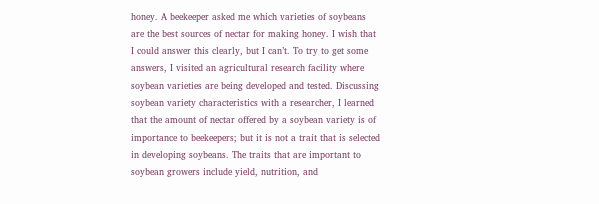honey. A beekeeper asked me which varieties of soybeans are the best sources of nectar for making honey. I wish that I could answer this clearly, but I can’t. To try to get some answers, I visited an agricultural research facility where soybean varieties are being developed and tested. Discussing soybean variety characteristics with a researcher, I learned that the amount of nectar offered by a soybean variety is of importance to beekeepers; but it is not a trait that is selected in developing soybeans. The traits that are important to soybean growers include yield, nutrition, and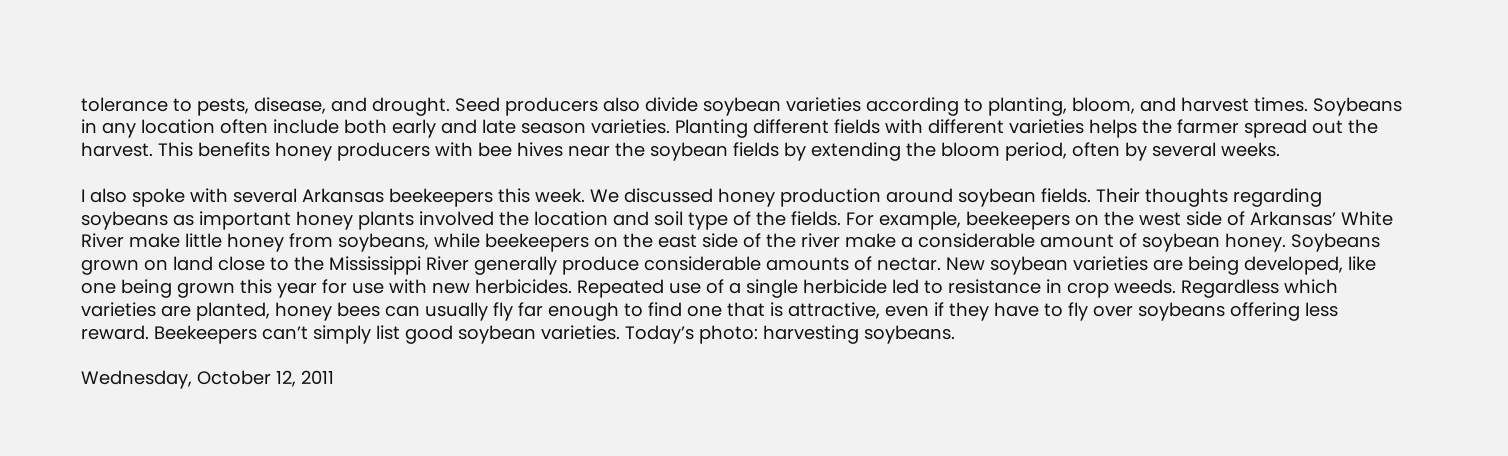tolerance to pests, disease, and drought. Seed producers also divide soybean varieties according to planting, bloom, and harvest times. Soybeans in any location often include both early and late season varieties. Planting different fields with different varieties helps the farmer spread out the harvest. This benefits honey producers with bee hives near the soybean fields by extending the bloom period, often by several weeks.

I also spoke with several Arkansas beekeepers this week. We discussed honey production around soybean fields. Their thoughts regarding soybeans as important honey plants involved the location and soil type of the fields. For example, beekeepers on the west side of Arkansas’ White River make little honey from soybeans, while beekeepers on the east side of the river make a considerable amount of soybean honey. Soybeans grown on land close to the Mississippi River generally produce considerable amounts of nectar. New soybean varieties are being developed, like one being grown this year for use with new herbicides. Repeated use of a single herbicide led to resistance in crop weeds. Regardless which varieties are planted, honey bees can usually fly far enough to find one that is attractive, even if they have to fly over soybeans offering less reward. Beekeepers can’t simply list good soybean varieties. Today’s photo: harvesting soybeans.

Wednesday, October 12, 2011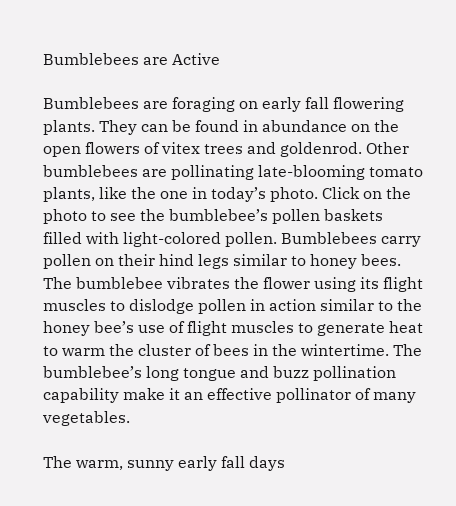Bumblebees are Active

Bumblebees are foraging on early fall flowering plants. They can be found in abundance on the open flowers of vitex trees and goldenrod. Other bumblebees are pollinating late-blooming tomato plants, like the one in today’s photo. Click on the photo to see the bumblebee’s pollen baskets filled with light-colored pollen. Bumblebees carry pollen on their hind legs similar to honey bees. The bumblebee vibrates the flower using its flight muscles to dislodge pollen in action similar to the honey bee’s use of flight muscles to generate heat to warm the cluster of bees in the wintertime. The bumblebee’s long tongue and buzz pollination capability make it an effective pollinator of many vegetables.

The warm, sunny early fall days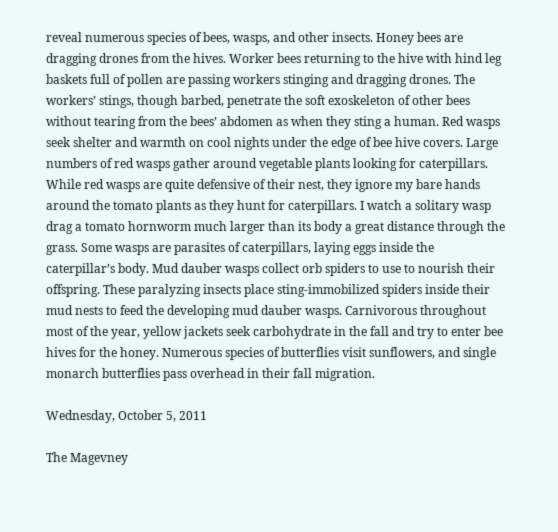reveal numerous species of bees, wasps, and other insects. Honey bees are dragging drones from the hives. Worker bees returning to the hive with hind leg baskets full of pollen are passing workers stinging and dragging drones. The workers’ stings, though barbed, penetrate the soft exoskeleton of other bees without tearing from the bees’ abdomen as when they sting a human. Red wasps seek shelter and warmth on cool nights under the edge of bee hive covers. Large numbers of red wasps gather around vegetable plants looking for caterpillars. While red wasps are quite defensive of their nest, they ignore my bare hands around the tomato plants as they hunt for caterpillars. I watch a solitary wasp drag a tomato hornworm much larger than its body a great distance through the grass. Some wasps are parasites of caterpillars, laying eggs inside the caterpillar’s body. Mud dauber wasps collect orb spiders to use to nourish their offspring. These paralyzing insects place sting-immobilized spiders inside their mud nests to feed the developing mud dauber wasps. Carnivorous throughout most of the year, yellow jackets seek carbohydrate in the fall and try to enter bee hives for the honey. Numerous species of butterflies visit sunflowers, and single monarch butterflies pass overhead in their fall migration.

Wednesday, October 5, 2011

The Magevney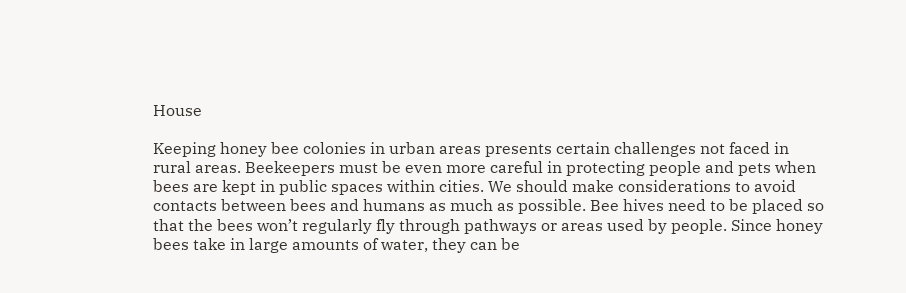House

Keeping honey bee colonies in urban areas presents certain challenges not faced in rural areas. Beekeepers must be even more careful in protecting people and pets when bees are kept in public spaces within cities. We should make considerations to avoid contacts between bees and humans as much as possible. Bee hives need to be placed so that the bees won’t regularly fly through pathways or areas used by people. Since honey bees take in large amounts of water, they can be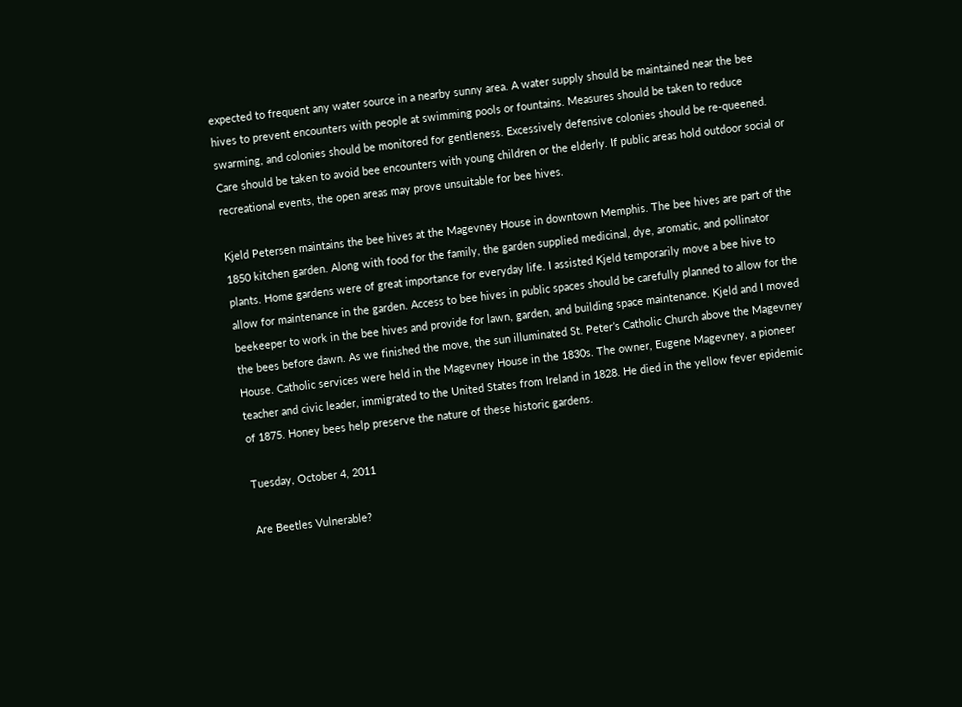expected to frequent any water source in a nearby sunny area. A water supply should be maintained near the bee hives to prevent encounters with people at swimming pools or fountains. Measures should be taken to reduce swarming, and colonies should be monitored for gentleness. Excessively defensive colonies should be re-queened. Care should be taken to avoid bee encounters with young children or the elderly. If public areas hold outdoor social or recreational events, the open areas may prove unsuitable for bee hives.

Kjeld Petersen maintains the bee hives at the Magevney House in downtown Memphis. The bee hives are part of the 1850 kitchen garden. Along with food for the family, the garden supplied medicinal, dye, aromatic, and pollinator plants. Home gardens were of great importance for everyday life. I assisted Kjeld temporarily move a bee hive to allow for maintenance in the garden. Access to bee hives in public spaces should be carefully planned to allow for the beekeeper to work in the bee hives and provide for lawn, garden, and building space maintenance. Kjeld and I moved the bees before dawn. As we finished the move, the sun illuminated St. Peter’s Catholic Church above the Magevney House. Catholic services were held in the Magevney House in the 1830s. The owner, Eugene Magevney, a pioneer teacher and civic leader, immigrated to the United States from Ireland in 1828. He died in the yellow fever epidemic of 1875. Honey bees help preserve the nature of these historic gardens.

Tuesday, October 4, 2011

Are Beetles Vulnerable?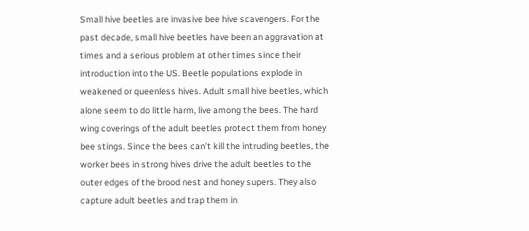Small hive beetles are invasive bee hive scavengers. For the past decade, small hive beetles have been an aggravation at times and a serious problem at other times since their introduction into the US. Beetle populations explode in weakened or queenless hives. Adult small hive beetles, which alone seem to do little harm, live among the bees. The hard wing coverings of the adult beetles protect them from honey bee stings. Since the bees can’t kill the intruding beetles, the worker bees in strong hives drive the adult beetles to the outer edges of the brood nest and honey supers. They also capture adult beetles and trap them in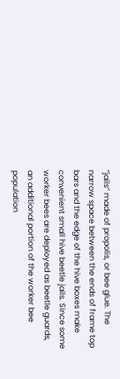“jails” made of propolis, or bee glue. The narrow space between the ends of frame top bars and the edge of the hive boxes make convenient small hive beetle jails. Since some worker bees are deployed as beetle guards, an additional portion of the worker bee population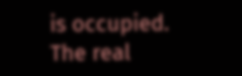is occupied. The real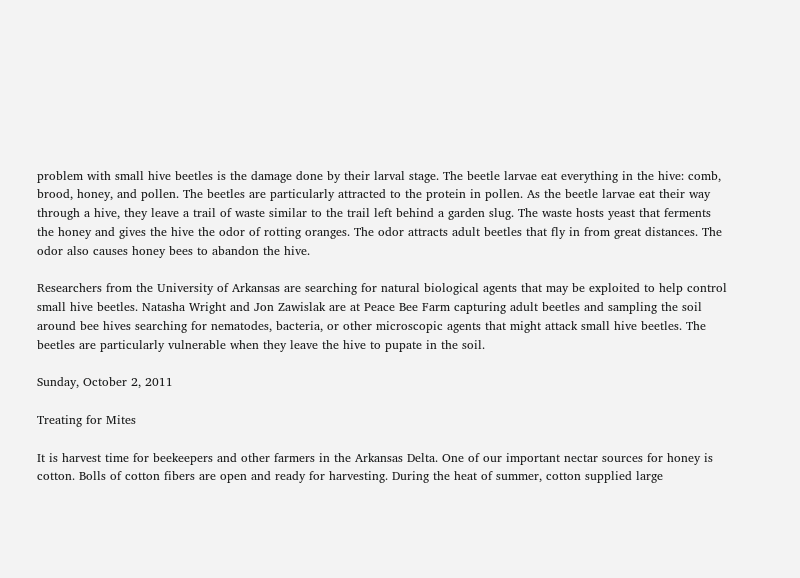problem with small hive beetles is the damage done by their larval stage. The beetle larvae eat everything in the hive: comb, brood, honey, and pollen. The beetles are particularly attracted to the protein in pollen. As the beetle larvae eat their way through a hive, they leave a trail of waste similar to the trail left behind a garden slug. The waste hosts yeast that ferments the honey and gives the hive the odor of rotting oranges. The odor attracts adult beetles that fly in from great distances. The odor also causes honey bees to abandon the hive.

Researchers from the University of Arkansas are searching for natural biological agents that may be exploited to help control small hive beetles. Natasha Wright and Jon Zawislak are at Peace Bee Farm capturing adult beetles and sampling the soil around bee hives searching for nematodes, bacteria, or other microscopic agents that might attack small hive beetles. The beetles are particularly vulnerable when they leave the hive to pupate in the soil.

Sunday, October 2, 2011

Treating for Mites

It is harvest time for beekeepers and other farmers in the Arkansas Delta. One of our important nectar sources for honey is cotton. Bolls of cotton fibers are open and ready for harvesting. During the heat of summer, cotton supplied large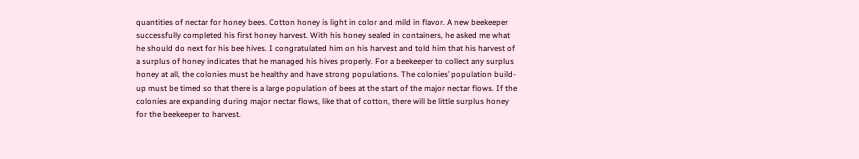quantities of nectar for honey bees. Cotton honey is light in color and mild in flavor. A new beekeeper successfully completed his first honey harvest. With his honey sealed in containers, he asked me what he should do next for his bee hives. I congratulated him on his harvest and told him that his harvest of a surplus of honey indicates that he managed his hives properly. For a beekeeper to collect any surplus honey at all, the colonies must be healthy and have strong populations. The colonies’ population build-up must be timed so that there is a large population of bees at the start of the major nectar flows. If the colonies are expanding during major nectar flows, like that of cotton, there will be little surplus honey for the beekeeper to harvest.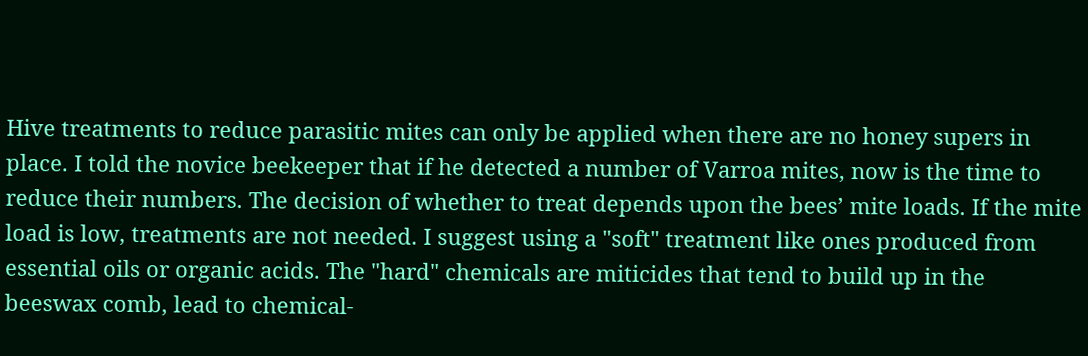Hive treatments to reduce parasitic mites can only be applied when there are no honey supers in place. I told the novice beekeeper that if he detected a number of Varroa mites, now is the time to reduce their numbers. The decision of whether to treat depends upon the bees’ mite loads. If the mite load is low, treatments are not needed. I suggest using a "soft" treatment like ones produced from essential oils or organic acids. The "hard" chemicals are miticides that tend to build up in the beeswax comb, lead to chemical-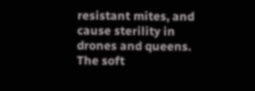resistant mites, and cause sterility in drones and queens. The soft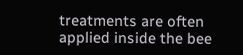treatments are often applied inside the bee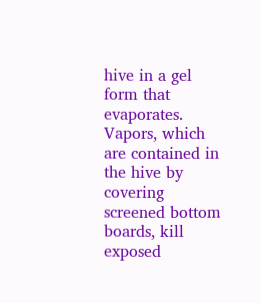hive in a gel form that evaporates. Vapors, which are contained in the hive by covering screened bottom boards, kill exposed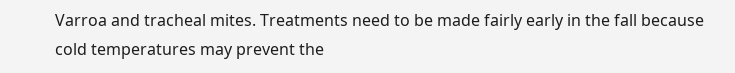Varroa and tracheal mites. Treatments need to be made fairly early in the fall because cold temperatures may prevent the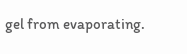gel from evaporating.